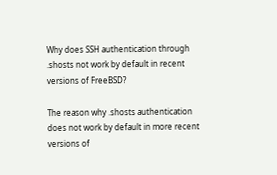Why does SSH authentication through .shosts not work by default in recent versions of FreeBSD?

The reason why .shosts authentication does not work by default in more recent versions of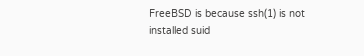FreeBSD is because ssh(1) is not installed suid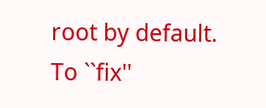root by default. To ``fix''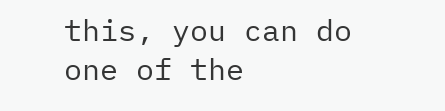this, you can do one of the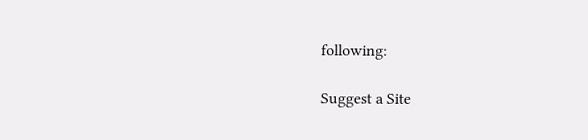following:

Suggest a Site